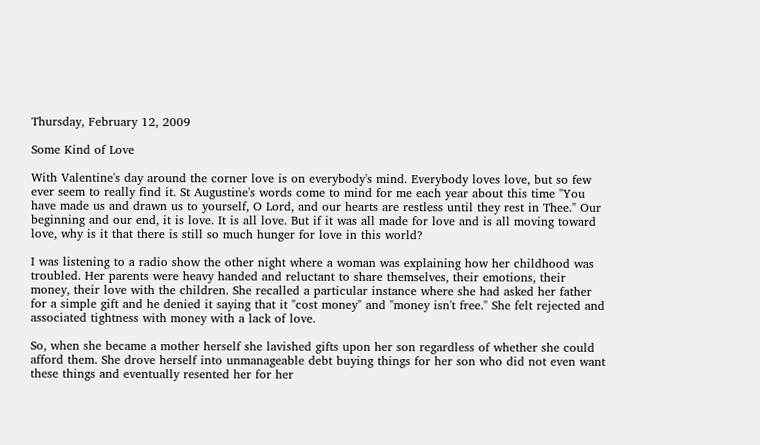Thursday, February 12, 2009

Some Kind of Love

With Valentine's day around the corner love is on everybody's mind. Everybody loves love, but so few ever seem to really find it. St Augustine's words come to mind for me each year about this time "You have made us and drawn us to yourself, O Lord, and our hearts are restless until they rest in Thee." Our beginning and our end, it is love. It is all love. But if it was all made for love and is all moving toward love, why is it that there is still so much hunger for love in this world?

I was listening to a radio show the other night where a woman was explaining how her childhood was troubled. Her parents were heavy handed and reluctant to share themselves, their emotions, their money, their love with the children. She recalled a particular instance where she had asked her father for a simple gift and he denied it saying that it "cost money" and "money isn't free." She felt rejected and associated tightness with money with a lack of love.

So, when she became a mother herself she lavished gifts upon her son regardless of whether she could afford them. She drove herself into unmanageable debt buying things for her son who did not even want these things and eventually resented her for her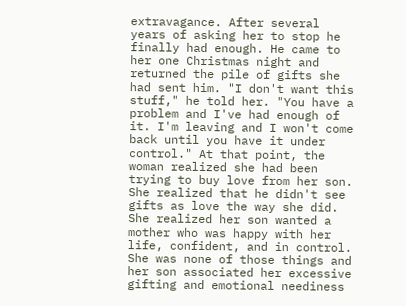extravagance. After several years of asking her to stop he finally had enough. He came to her one Christmas night and returned the pile of gifts she had sent him. "I don't want this stuff," he told her. "You have a problem and I've had enough of it. I'm leaving and I won't come back until you have it under control." At that point, the woman realized she had been trying to buy love from her son. She realized that he didn't see gifts as love the way she did. She realized her son wanted a mother who was happy with her life, confident, and in control. She was none of those things and her son associated her excessive gifting and emotional neediness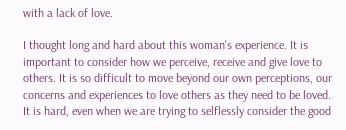with a lack of love.

I thought long and hard about this woman's experience. It is important to consider how we perceive, receive and give love to others. It is so difficult to move beyond our own perceptions, our concerns and experiences to love others as they need to be loved. It is hard, even when we are trying to selflessly consider the good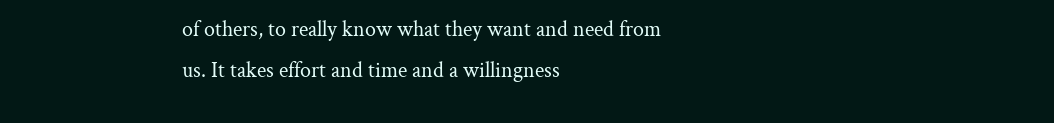of others, to really know what they want and need from us. It takes effort and time and a willingness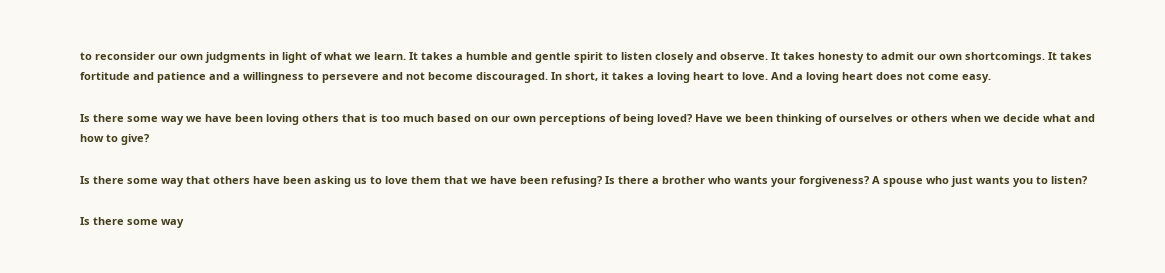to reconsider our own judgments in light of what we learn. It takes a humble and gentle spirit to listen closely and observe. It takes honesty to admit our own shortcomings. It takes fortitude and patience and a willingness to persevere and not become discouraged. In short, it takes a loving heart to love. And a loving heart does not come easy.

Is there some way we have been loving others that is too much based on our own perceptions of being loved? Have we been thinking of ourselves or others when we decide what and how to give?

Is there some way that others have been asking us to love them that we have been refusing? Is there a brother who wants your forgiveness? A spouse who just wants you to listen?

Is there some way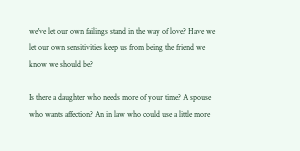we've let our own failings stand in the way of love? Have we let our own sensitivities keep us from being the friend we know we should be?

Is there a daughter who needs more of your time? A spouse who wants affection? An in law who could use a little more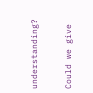understanding?

Could we give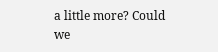a little more? Could we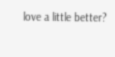love a little better?